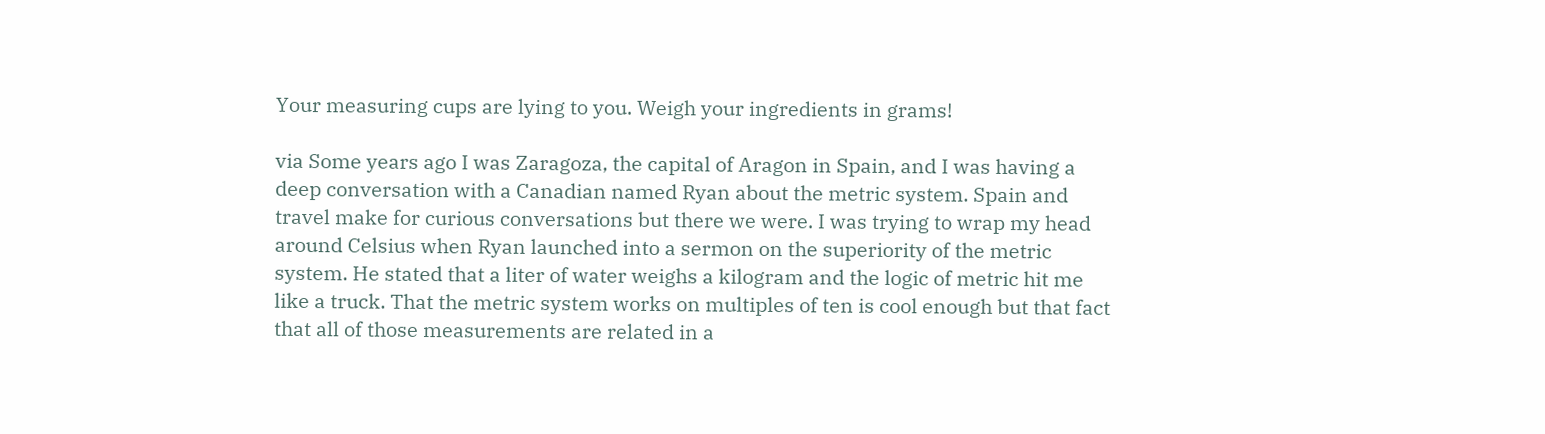Your measuring cups are lying to you. Weigh your ingredients in grams!

via Some years ago I was Zaragoza, the capital of Aragon in Spain, and I was having a deep conversation with a Canadian named Ryan about the metric system. Spain and travel make for curious conversations but there we were. I was trying to wrap my head around Celsius when Ryan launched into a sermon on the superiority of the metric system. He stated that a liter of water weighs a kilogram and the logic of metric hit me like a truck. That the metric system works on multiples of ten is cool enough but that fact that all of those measurements are related in a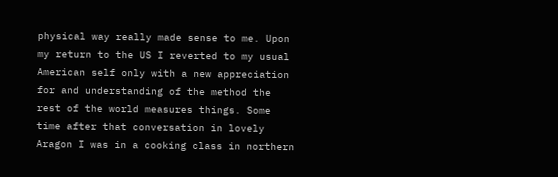physical way really made sense to me. Upon my return to the US I reverted to my usual American self only with a new appreciation for and understanding of the method the rest of the world measures things. Some time after that conversation in lovely Aragon I was in a cooking class in northern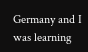Germany and I was learning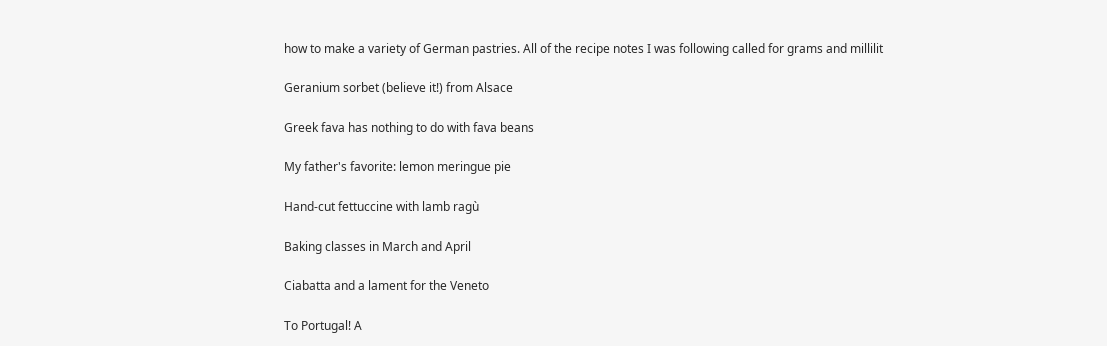how to make a variety of German pastries. All of the recipe notes I was following called for grams and millilit

Geranium sorbet (believe it!) from Alsace

Greek fava has nothing to do with fava beans

My father's favorite: lemon meringue pie

Hand-cut fettuccine with lamb ragù

Baking classes in March and April

Ciabatta and a lament for the Veneto

To Portugal! A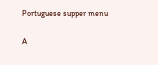Portuguese supper menu

A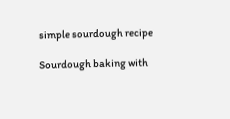simple sourdough recipe

Sourdough baking with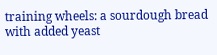training wheels: a sourdough bread with added yeast